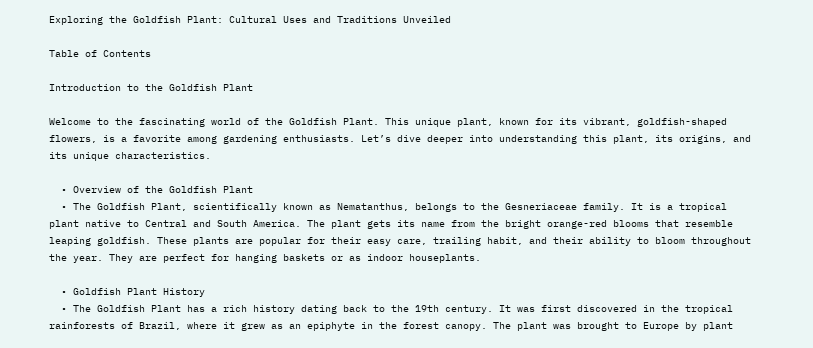Exploring the Goldfish Plant: Cultural Uses and Traditions Unveiled

Table of Contents

Introduction to the Goldfish Plant

Welcome to the fascinating world of the Goldfish Plant. This unique plant, known for its vibrant, goldfish-shaped flowers, is a favorite among gardening enthusiasts. Let’s dive deeper into understanding this plant, its origins, and its unique characteristics.

  • Overview of the Goldfish Plant
  • The Goldfish Plant, scientifically known as Nematanthus, belongs to the Gesneriaceae family. It is a tropical plant native to Central and South America. The plant gets its name from the bright orange-red blooms that resemble leaping goldfish. These plants are popular for their easy care, trailing habit, and their ability to bloom throughout the year. They are perfect for hanging baskets or as indoor houseplants.

  • Goldfish Plant History
  • The Goldfish Plant has a rich history dating back to the 19th century. It was first discovered in the tropical rainforests of Brazil, where it grew as an epiphyte in the forest canopy. The plant was brought to Europe by plant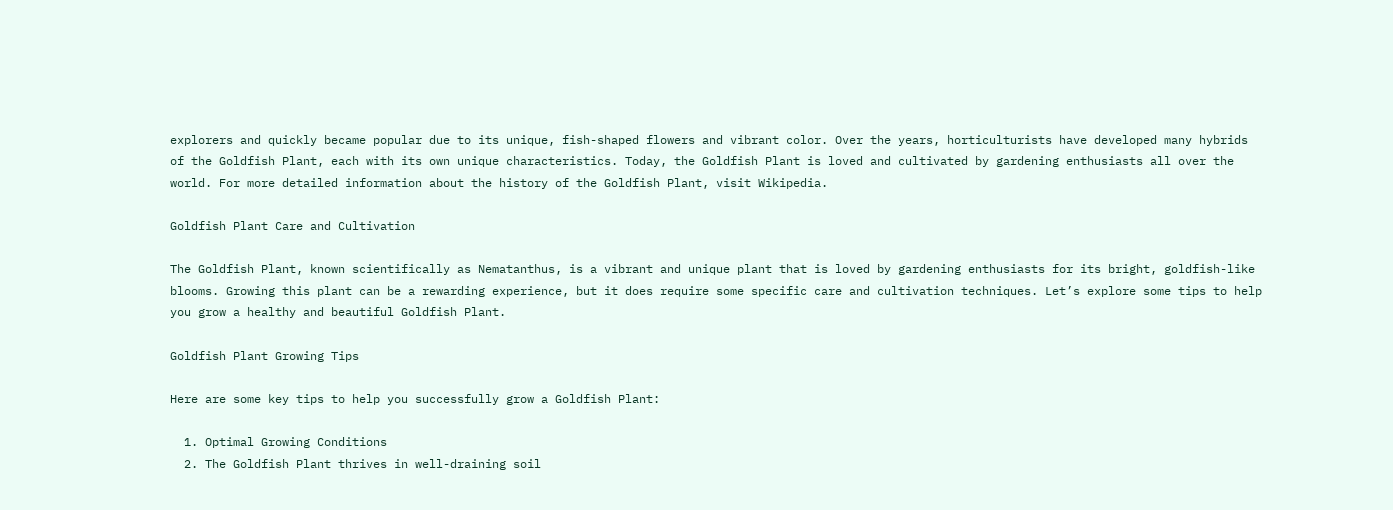explorers and quickly became popular due to its unique, fish-shaped flowers and vibrant color. Over the years, horticulturists have developed many hybrids of the Goldfish Plant, each with its own unique characteristics. Today, the Goldfish Plant is loved and cultivated by gardening enthusiasts all over the world. For more detailed information about the history of the Goldfish Plant, visit Wikipedia.

Goldfish Plant Care and Cultivation

The Goldfish Plant, known scientifically as Nematanthus, is a vibrant and unique plant that is loved by gardening enthusiasts for its bright, goldfish-like blooms. Growing this plant can be a rewarding experience, but it does require some specific care and cultivation techniques. Let’s explore some tips to help you grow a healthy and beautiful Goldfish Plant.

Goldfish Plant Growing Tips

Here are some key tips to help you successfully grow a Goldfish Plant:

  1. Optimal Growing Conditions
  2. The Goldfish Plant thrives in well-draining soil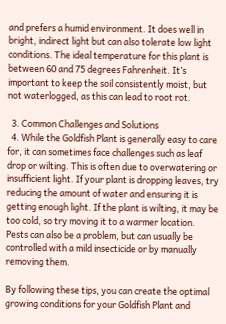and prefers a humid environment. It does well in bright, indirect light but can also tolerate low light conditions. The ideal temperature for this plant is between 60 and 75 degrees Fahrenheit. It’s important to keep the soil consistently moist, but not waterlogged, as this can lead to root rot.

  3. Common Challenges and Solutions
  4. While the Goldfish Plant is generally easy to care for, it can sometimes face challenges such as leaf drop or wilting. This is often due to overwatering or insufficient light. If your plant is dropping leaves, try reducing the amount of water and ensuring it is getting enough light. If the plant is wilting, it may be too cold, so try moving it to a warmer location. Pests can also be a problem, but can usually be controlled with a mild insecticide or by manually removing them.

By following these tips, you can create the optimal growing conditions for your Goldfish Plant and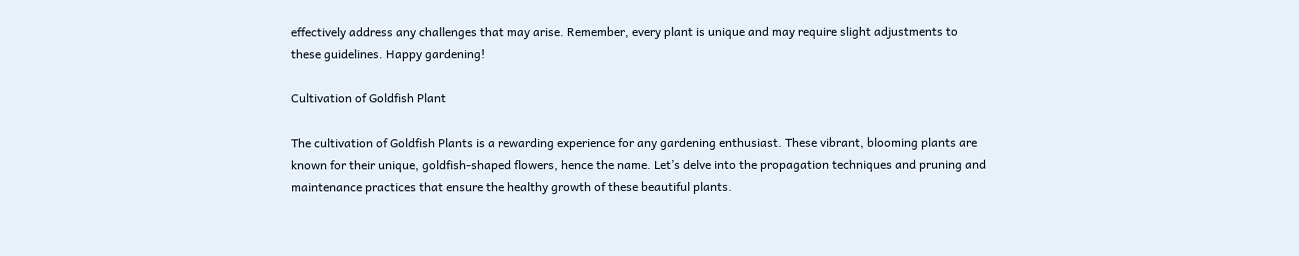effectively address any challenges that may arise. Remember, every plant is unique and may require slight adjustments to these guidelines. Happy gardening!

Cultivation of Goldfish Plant

The cultivation of Goldfish Plants is a rewarding experience for any gardening enthusiast. These vibrant, blooming plants are known for their unique, goldfish-shaped flowers, hence the name. Let’s delve into the propagation techniques and pruning and maintenance practices that ensure the healthy growth of these beautiful plants.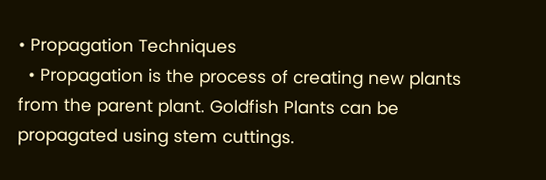• Propagation Techniques
  • Propagation is the process of creating new plants from the parent plant. Goldfish Plants can be propagated using stem cuttings.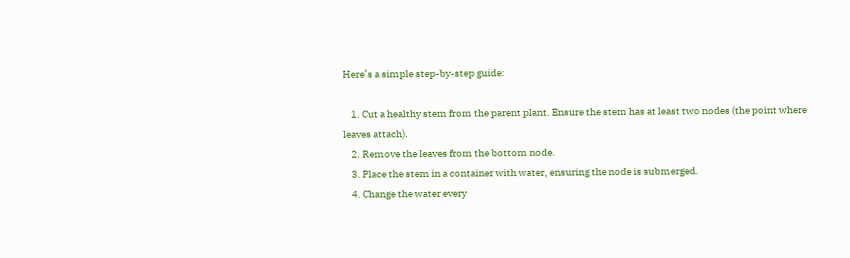Here’s a simple step-by-step guide:

    1. Cut a healthy stem from the parent plant. Ensure the stem has at least two nodes (the point where leaves attach).
    2. Remove the leaves from the bottom node.
    3. Place the stem in a container with water, ensuring the node is submerged.
    4. Change the water every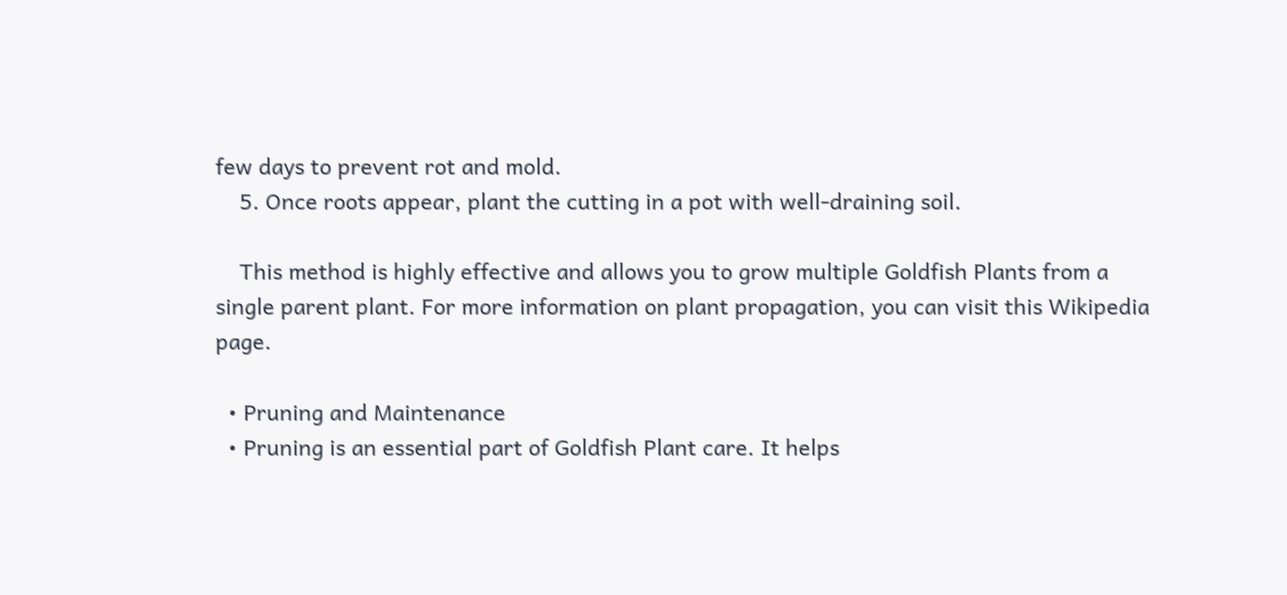few days to prevent rot and mold.
    5. Once roots appear, plant the cutting in a pot with well-draining soil.

    This method is highly effective and allows you to grow multiple Goldfish Plants from a single parent plant. For more information on plant propagation, you can visit this Wikipedia page.

  • Pruning and Maintenance
  • Pruning is an essential part of Goldfish Plant care. It helps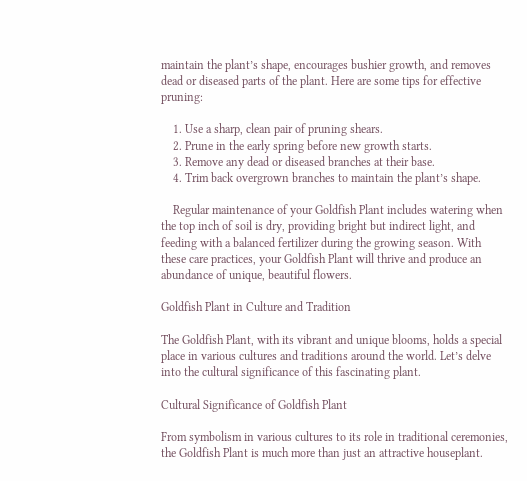maintain the plant’s shape, encourages bushier growth, and removes dead or diseased parts of the plant. Here are some tips for effective pruning:

    1. Use a sharp, clean pair of pruning shears.
    2. Prune in the early spring before new growth starts.
    3. Remove any dead or diseased branches at their base.
    4. Trim back overgrown branches to maintain the plant’s shape.

    Regular maintenance of your Goldfish Plant includes watering when the top inch of soil is dry, providing bright but indirect light, and feeding with a balanced fertilizer during the growing season. With these care practices, your Goldfish Plant will thrive and produce an abundance of unique, beautiful flowers.

Goldfish Plant in Culture and Tradition

The Goldfish Plant, with its vibrant and unique blooms, holds a special place in various cultures and traditions around the world. Let’s delve into the cultural significance of this fascinating plant.

Cultural Significance of Goldfish Plant

From symbolism in various cultures to its role in traditional ceremonies, the Goldfish Plant is much more than just an attractive houseplant.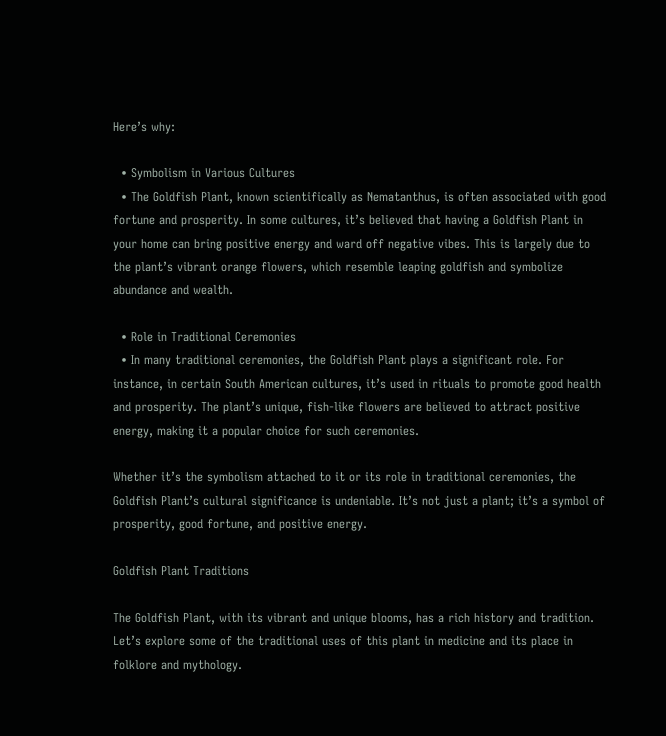Here’s why:

  • Symbolism in Various Cultures
  • The Goldfish Plant, known scientifically as Nematanthus, is often associated with good fortune and prosperity. In some cultures, it’s believed that having a Goldfish Plant in your home can bring positive energy and ward off negative vibes. This is largely due to the plant’s vibrant orange flowers, which resemble leaping goldfish and symbolize abundance and wealth.

  • Role in Traditional Ceremonies
  • In many traditional ceremonies, the Goldfish Plant plays a significant role. For instance, in certain South American cultures, it’s used in rituals to promote good health and prosperity. The plant’s unique, fish-like flowers are believed to attract positive energy, making it a popular choice for such ceremonies.

Whether it’s the symbolism attached to it or its role in traditional ceremonies, the Goldfish Plant’s cultural significance is undeniable. It’s not just a plant; it’s a symbol of prosperity, good fortune, and positive energy.

Goldfish Plant Traditions

The Goldfish Plant, with its vibrant and unique blooms, has a rich history and tradition. Let’s explore some of the traditional uses of this plant in medicine and its place in folklore and mythology.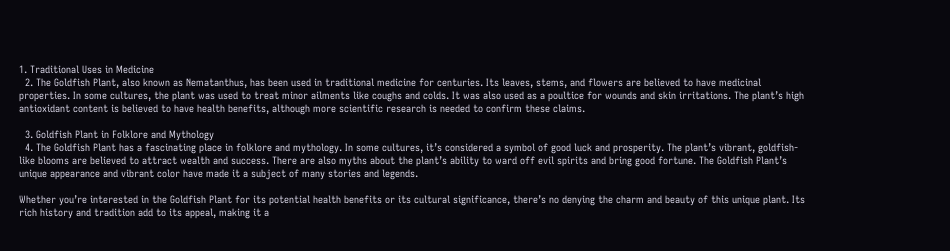1. Traditional Uses in Medicine
  2. The Goldfish Plant, also known as Nematanthus, has been used in traditional medicine for centuries. Its leaves, stems, and flowers are believed to have medicinal properties. In some cultures, the plant was used to treat minor ailments like coughs and colds. It was also used as a poultice for wounds and skin irritations. The plant’s high antioxidant content is believed to have health benefits, although more scientific research is needed to confirm these claims.

  3. Goldfish Plant in Folklore and Mythology
  4. The Goldfish Plant has a fascinating place in folklore and mythology. In some cultures, it’s considered a symbol of good luck and prosperity. The plant’s vibrant, goldfish-like blooms are believed to attract wealth and success. There are also myths about the plant’s ability to ward off evil spirits and bring good fortune. The Goldfish Plant’s unique appearance and vibrant color have made it a subject of many stories and legends.

Whether you’re interested in the Goldfish Plant for its potential health benefits or its cultural significance, there’s no denying the charm and beauty of this unique plant. Its rich history and tradition add to its appeal, making it a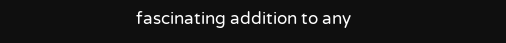fascinating addition to any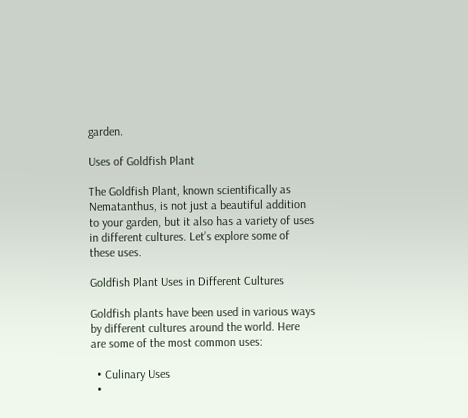garden.

Uses of Goldfish Plant

The Goldfish Plant, known scientifically as Nematanthus, is not just a beautiful addition to your garden, but it also has a variety of uses in different cultures. Let’s explore some of these uses.

Goldfish Plant Uses in Different Cultures

Goldfish plants have been used in various ways by different cultures around the world. Here are some of the most common uses:

  • Culinary Uses
  •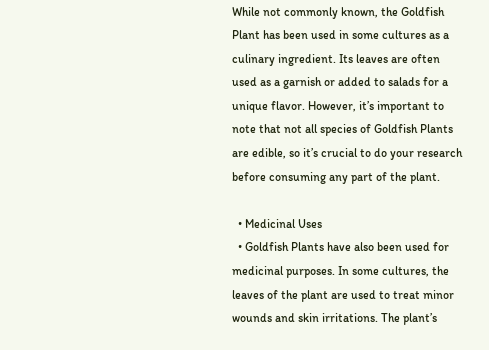While not commonly known, the Goldfish Plant has been used in some cultures as a culinary ingredient. Its leaves are often used as a garnish or added to salads for a unique flavor. However, it’s important to note that not all species of Goldfish Plants are edible, so it’s crucial to do your research before consuming any part of the plant.

  • Medicinal Uses
  • Goldfish Plants have also been used for medicinal purposes. In some cultures, the leaves of the plant are used to treat minor wounds and skin irritations. The plant’s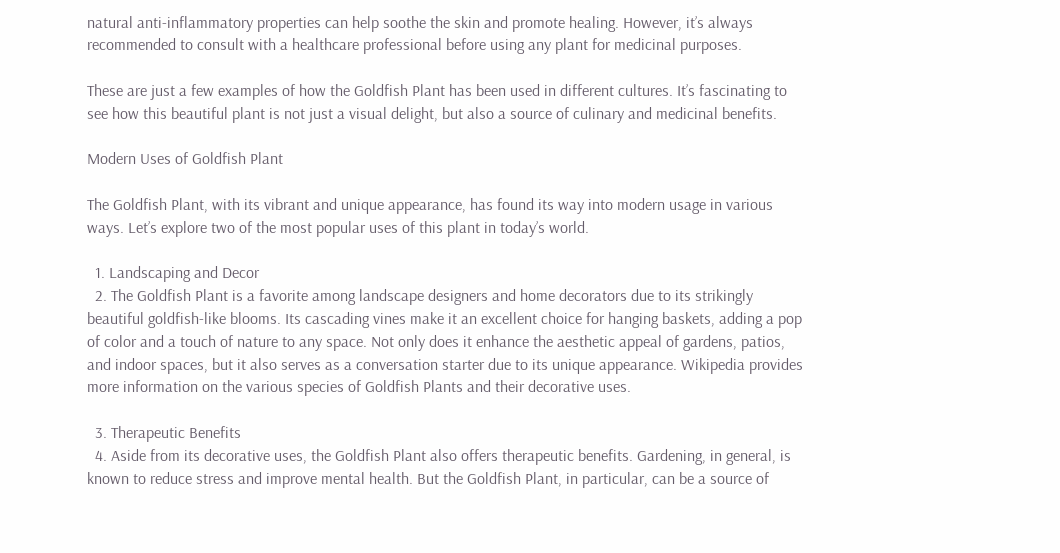natural anti-inflammatory properties can help soothe the skin and promote healing. However, it’s always recommended to consult with a healthcare professional before using any plant for medicinal purposes.

These are just a few examples of how the Goldfish Plant has been used in different cultures. It’s fascinating to see how this beautiful plant is not just a visual delight, but also a source of culinary and medicinal benefits.

Modern Uses of Goldfish Plant

The Goldfish Plant, with its vibrant and unique appearance, has found its way into modern usage in various ways. Let’s explore two of the most popular uses of this plant in today’s world.

  1. Landscaping and Decor
  2. The Goldfish Plant is a favorite among landscape designers and home decorators due to its strikingly beautiful goldfish-like blooms. Its cascading vines make it an excellent choice for hanging baskets, adding a pop of color and a touch of nature to any space. Not only does it enhance the aesthetic appeal of gardens, patios, and indoor spaces, but it also serves as a conversation starter due to its unique appearance. Wikipedia provides more information on the various species of Goldfish Plants and their decorative uses.

  3. Therapeutic Benefits
  4. Aside from its decorative uses, the Goldfish Plant also offers therapeutic benefits. Gardening, in general, is known to reduce stress and improve mental health. But the Goldfish Plant, in particular, can be a source of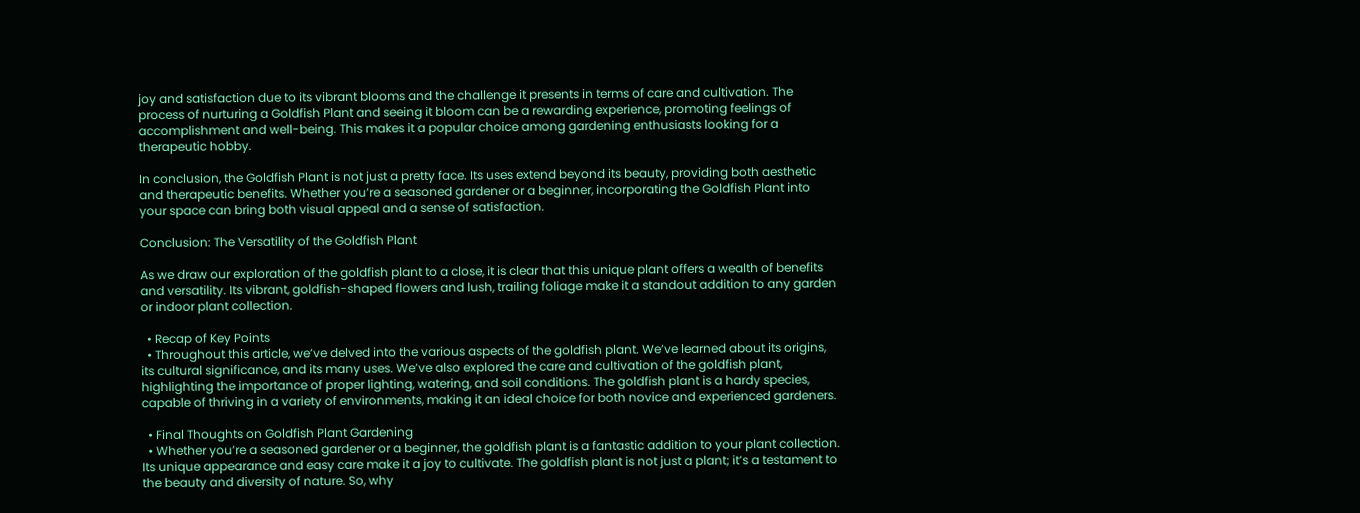joy and satisfaction due to its vibrant blooms and the challenge it presents in terms of care and cultivation. The process of nurturing a Goldfish Plant and seeing it bloom can be a rewarding experience, promoting feelings of accomplishment and well-being. This makes it a popular choice among gardening enthusiasts looking for a therapeutic hobby.

In conclusion, the Goldfish Plant is not just a pretty face. Its uses extend beyond its beauty, providing both aesthetic and therapeutic benefits. Whether you’re a seasoned gardener or a beginner, incorporating the Goldfish Plant into your space can bring both visual appeal and a sense of satisfaction.

Conclusion: The Versatility of the Goldfish Plant

As we draw our exploration of the goldfish plant to a close, it is clear that this unique plant offers a wealth of benefits and versatility. Its vibrant, goldfish-shaped flowers and lush, trailing foliage make it a standout addition to any garden or indoor plant collection.

  • Recap of Key Points
  • Throughout this article, we’ve delved into the various aspects of the goldfish plant. We’ve learned about its origins, its cultural significance, and its many uses. We’ve also explored the care and cultivation of the goldfish plant, highlighting the importance of proper lighting, watering, and soil conditions. The goldfish plant is a hardy species, capable of thriving in a variety of environments, making it an ideal choice for both novice and experienced gardeners.

  • Final Thoughts on Goldfish Plant Gardening
  • Whether you’re a seasoned gardener or a beginner, the goldfish plant is a fantastic addition to your plant collection. Its unique appearance and easy care make it a joy to cultivate. The goldfish plant is not just a plant; it’s a testament to the beauty and diversity of nature. So, why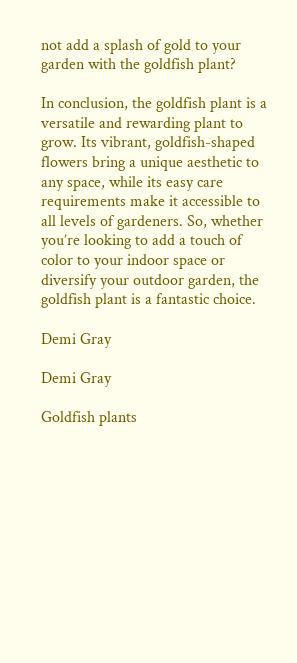not add a splash of gold to your garden with the goldfish plant?

In conclusion, the goldfish plant is a versatile and rewarding plant to grow. Its vibrant, goldfish-shaped flowers bring a unique aesthetic to any space, while its easy care requirements make it accessible to all levels of gardeners. So, whether you’re looking to add a touch of color to your indoor space or diversify your outdoor garden, the goldfish plant is a fantastic choice.

Demi Gray

Demi Gray

Goldfish plants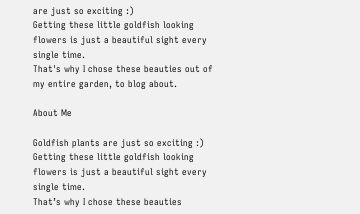are just so exciting :)
Getting these little goldfish looking flowers is just a beautiful sight every single time.
That's why I chose these beauties out of my entire garden, to blog about.

About Me

Goldfish plants are just so exciting :)
Getting these little goldfish looking flowers is just a beautiful sight every single time.
That’s why I chose these beauties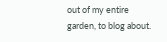out of my entire garden, to blog about.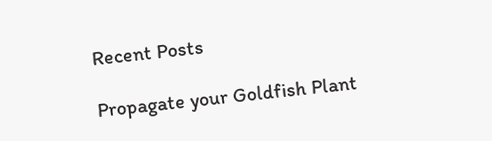Recent Posts

Propagate your Goldfish Plant